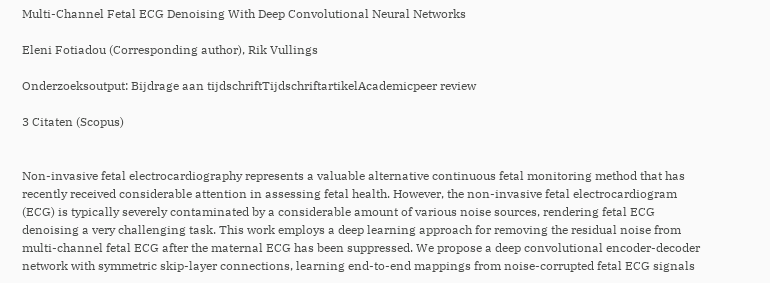Multi-Channel Fetal ECG Denoising With Deep Convolutional Neural Networks

Eleni Fotiadou (Corresponding author), Rik Vullings

Onderzoeksoutput: Bijdrage aan tijdschriftTijdschriftartikelAcademicpeer review

3 Citaten (Scopus)


Non-invasive fetal electrocardiography represents a valuable alternative continuous fetal monitoring method that has recently received considerable attention in assessing fetal health. However, the non-invasive fetal electrocardiogram (ECG) is typically severely contaminated by a considerable amount of various noise sources, rendering fetal ECG denoising a very challenging task. This work employs a deep learning approach for removing the residual noise from multi-channel fetal ECG after the maternal ECG has been suppressed. We propose a deep convolutional encoder-decoder network with symmetric skip-layer connections, learning end-to-end mappings from noise-corrupted fetal ECG signals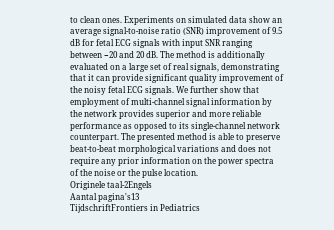to clean ones. Experiments on simulated data show an average signal-to-noise ratio (SNR) improvement of 9.5 dB for fetal ECG signals with input SNR ranging between −20 and 20 dB. The method is additionally evaluated on a large set of real signals, demonstrating that it can provide significant quality improvement of the noisy fetal ECG signals. We further show that employment of multi-channel signal information by the network provides superior and more reliable performance as opposed to its single-channel network counterpart. The presented method is able to preserve beat-to-beat morphological variations and does not require any prior information on the power spectra of the noise or the pulse location.
Originele taal-2Engels
Aantal pagina's13
TijdschriftFrontiers in Pediatrics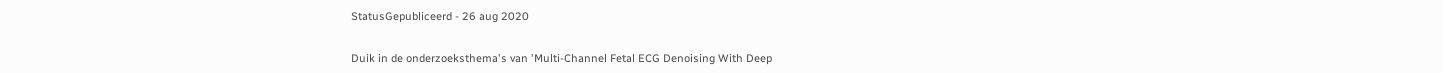StatusGepubliceerd - 26 aug 2020


Duik in de onderzoeksthema's van 'Multi-Channel Fetal ECG Denoising With Deep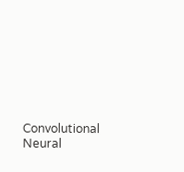Convolutional Neural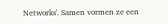Networks'. Samen vormen ze een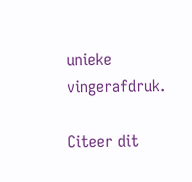unieke vingerafdruk.

Citeer dit